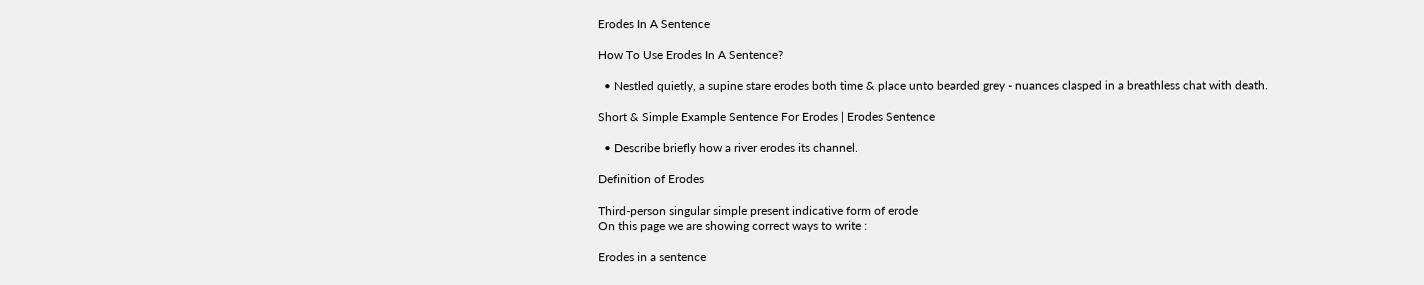Erodes In A Sentence

How To Use Erodes In A Sentence?

  • Nestled quietly, a supine stare erodes both time & place unto bearded grey - nuances clasped in a breathless chat with death.

Short & Simple Example Sentence For Erodes | Erodes Sentence

  • Describe briefly how a river erodes its channel.

Definition of Erodes

Third-person singular simple present indicative form of erode
On this page we are showing correct ways to write :

Erodes in a sentence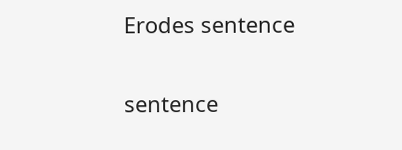Erodes sentence

sentence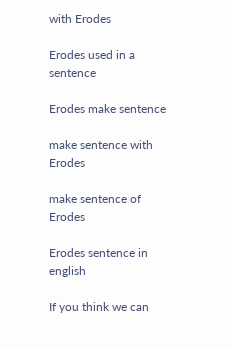with Erodes

Erodes used in a sentence

Erodes make sentence

make sentence with Erodes

make sentence of Erodes

Erodes sentence in english

If you think we can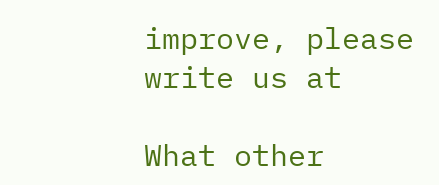improve, please write us at

What other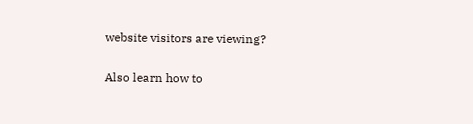website visitors are viewing?

Also learn how to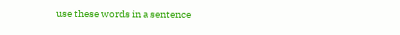use these words in a sentence